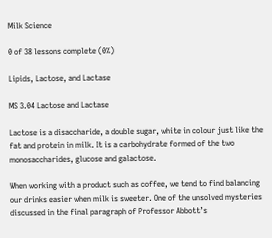Milk Science

0 of 38 lessons complete (0%)

Lipids, Lactose, and Lactase

MS 3.04 Lactose and Lactase

Lactose is a disaccharide, a double sugar, white in colour just like the fat and protein in milk. It is a carbohydrate formed of the two monosaccharides, glucose and galactose.

When working with a product such as coffee, we tend to find balancing our drinks easier when milk is sweeter. One of the unsolved mysteries discussed in the final paragraph of Professor Abbott’s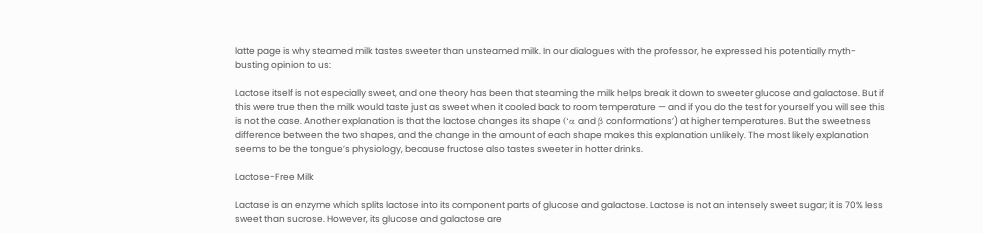latte page is why steamed milk tastes sweeter than unsteamed milk. In our dialogues with the professor, he expressed his potentially myth-busting opinion to us:

Lactose itself is not especially sweet, and one theory has been that steaming the milk helps break it down to sweeter glucose and galactose. But if this were true then the milk would taste just as sweet when it cooled back to room temperature — and if you do the test for yourself you will see this is not the case. Another explanation is that the lactose changes its shape (‘α and β conformations’) at higher temperatures. But the sweetness difference between the two shapes, and the change in the amount of each shape makes this explanation unlikely. The most likely explanation seems to be the tongue’s physiology, because fructose also tastes sweeter in hotter drinks.

Lactose-Free Milk

Lactase is an enzyme which splits lactose into its component parts of glucose and galactose. Lactose is not an intensely sweet sugar; it is 70% less sweet than sucrose. However, its glucose and galactose are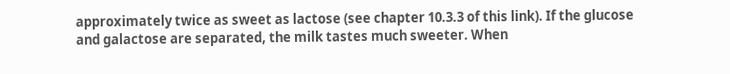approximately twice as sweet as lactose (see chapter 10.3.3 of this link). If the glucose and galactose are separated, the milk tastes much sweeter. When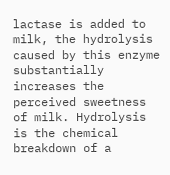lactase is added to milk, the hydrolysis caused by this enzyme substantially increases the perceived sweetness of milk. Hydrolysis is the chemical breakdown of a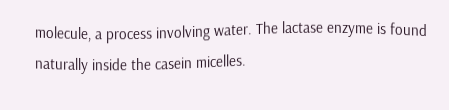molecule, a process involving water. The lactase enzyme is found naturally inside the casein micelles.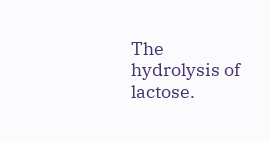The hydrolysis of lactose.